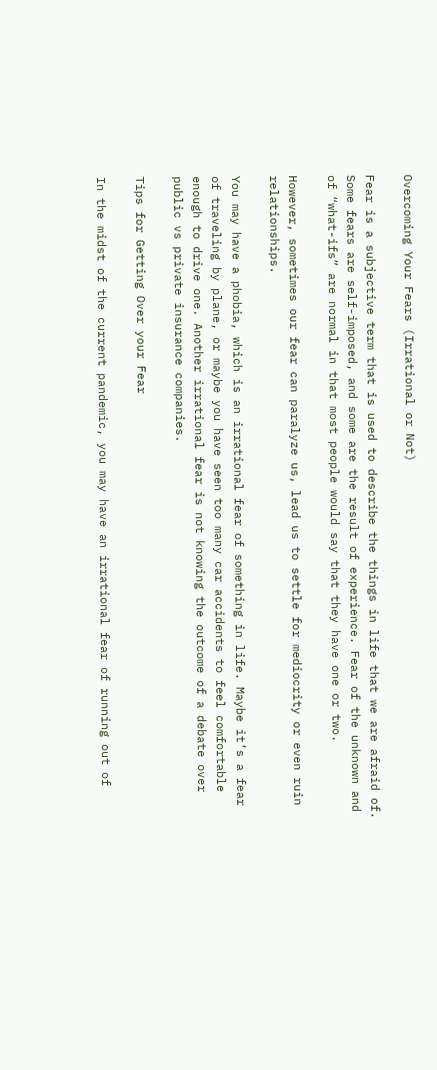Overcoming Your Fears (Irrational or Not)

Fear is a subjective term that is used to describe the things in life that we are afraid of. Some fears are self-imposed, and some are the result of experience. Fear of the unknown and of “what-ifs” are normal in that most people would say that they have one or two.

However, sometimes our fear can paralyze us, lead us to settle for mediocrity or even ruin relationships.

You may have a phobia, which is an irrational fear of something in life. Maybe it’s a fear of traveling by plane, or maybe you have seen too many car accidents to feel comfortable enough to drive one. Another irrational fear is not knowing the outcome of a debate over public vs private insurance companies.

Tips for Getting Over your Fear

In the midst of the current pandemic, you may have an irrational fear of running out of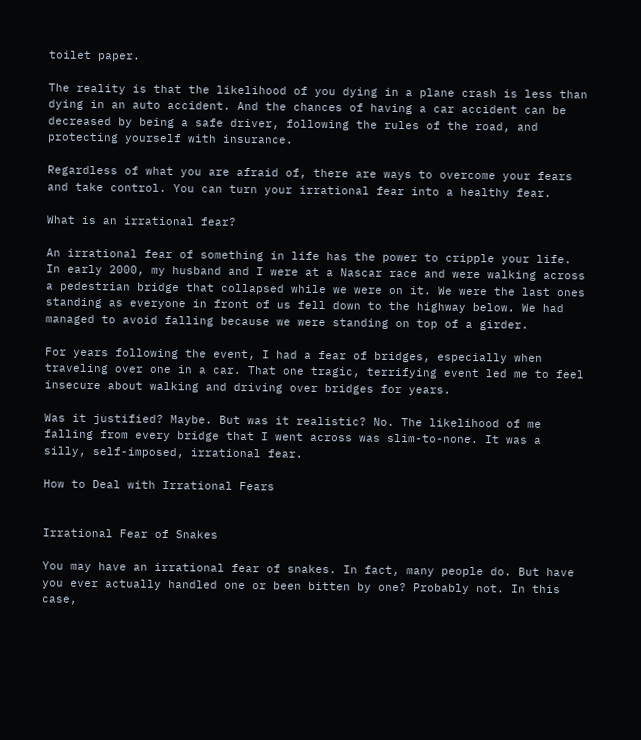toilet paper.

The reality is that the likelihood of you dying in a plane crash is less than dying in an auto accident. And the chances of having a car accident can be decreased by being a safe driver, following the rules of the road, and protecting yourself with insurance.

Regardless of what you are afraid of, there are ways to overcome your fears and take control. You can turn your irrational fear into a healthy fear.

What is an irrational fear?

An irrational fear of something in life has the power to cripple your life. In early 2000, my husband and I were at a Nascar race and were walking across a pedestrian bridge that collapsed while we were on it. We were the last ones standing as everyone in front of us fell down to the highway below. We had managed to avoid falling because we were standing on top of a girder.

For years following the event, I had a fear of bridges, especially when traveling over one in a car. That one tragic, terrifying event led me to feel insecure about walking and driving over bridges for years.

Was it justified? Maybe. But was it realistic? No. The likelihood of me falling from every bridge that I went across was slim-to-none. It was a silly, self-imposed, irrational fear.

How to Deal with Irrational Fears


Irrational Fear of Snakes

You may have an irrational fear of snakes. In fact, many people do. But have you ever actually handled one or been bitten by one? Probably not. In this case,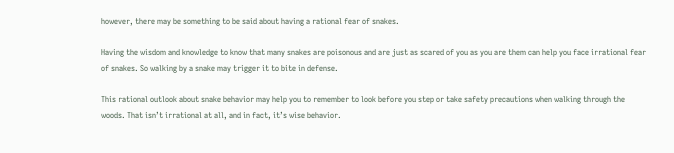however, there may be something to be said about having a rational fear of snakes.

Having the wisdom and knowledge to know that many snakes are poisonous and are just as scared of you as you are them can help you face irrational fear of snakes. So walking by a snake may trigger it to bite in defense.

This rational outlook about snake behavior may help you to remember to look before you step or take safety precautions when walking through the woods. That isn’t irrational at all, and in fact, it’s wise behavior.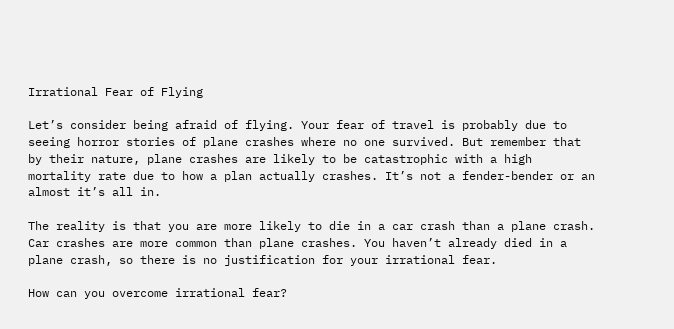Irrational Fear of Flying

Let’s consider being afraid of flying. Your fear of travel is probably due to seeing horror stories of plane crashes where no one survived. But remember that by their nature, plane crashes are likely to be catastrophic with a high mortality rate due to how a plan actually crashes. It’s not a fender-bender or an almost it’s all in.

The reality is that you are more likely to die in a car crash than a plane crash. Car crashes are more common than plane crashes. You haven’t already died in a plane crash, so there is no justification for your irrational fear.

How can you overcome irrational fear?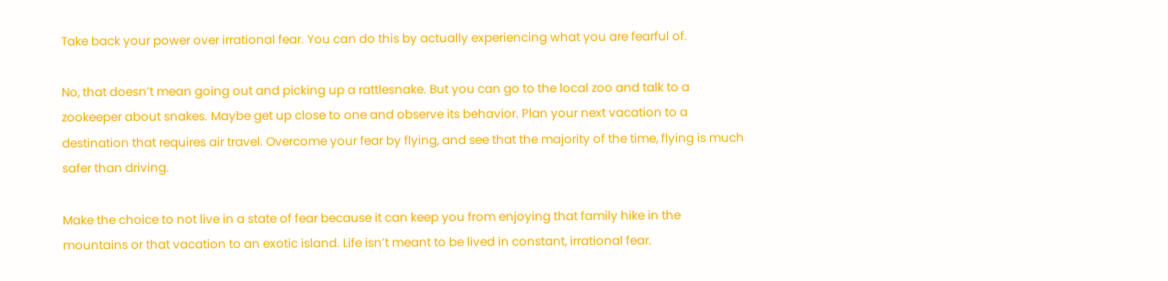Take back your power over irrational fear. You can do this by actually experiencing what you are fearful of.

No, that doesn’t mean going out and picking up a rattlesnake. But you can go to the local zoo and talk to a zookeeper about snakes. Maybe get up close to one and observe its behavior. Plan your next vacation to a destination that requires air travel. Overcome your fear by flying, and see that the majority of the time, flying is much safer than driving.

Make the choice to not live in a state of fear because it can keep you from enjoying that family hike in the mountains or that vacation to an exotic island. Life isn’t meant to be lived in constant, irrational fear.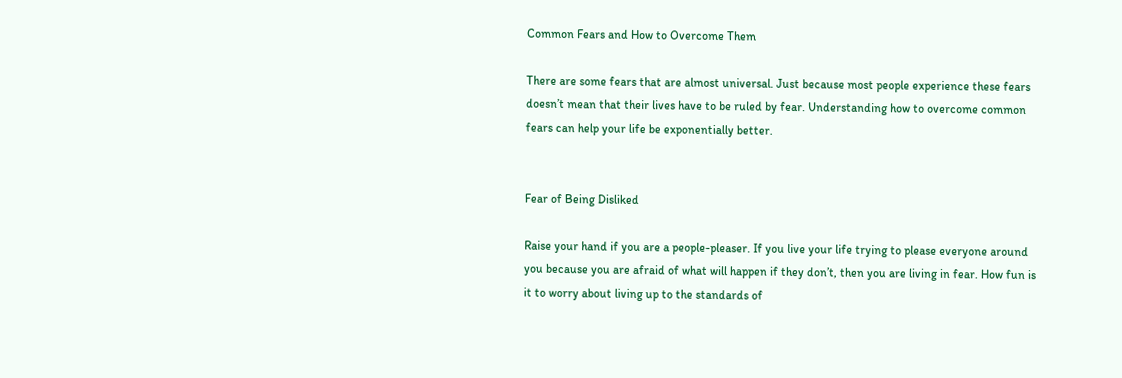Common Fears and How to Overcome Them

There are some fears that are almost universal. Just because most people experience these fears doesn’t mean that their lives have to be ruled by fear. Understanding how to overcome common fears can help your life be exponentially better.


Fear of Being Disliked

Raise your hand if you are a people-pleaser. If you live your life trying to please everyone around you because you are afraid of what will happen if they don’t, then you are living in fear. How fun is it to worry about living up to the standards of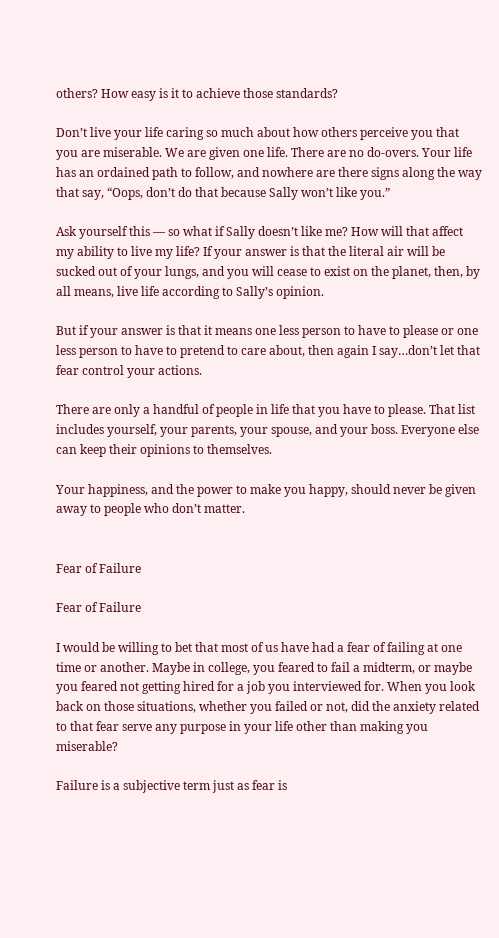others? How easy is it to achieve those standards?

Don’t live your life caring so much about how others perceive you that you are miserable. We are given one life. There are no do-overs. Your life has an ordained path to follow, and nowhere are there signs along the way that say, “Oops, don’t do that because Sally won’t like you.”

Ask yourself this — so what if Sally doesn’t like me? How will that affect my ability to live my life? If your answer is that the literal air will be sucked out of your lungs, and you will cease to exist on the planet, then, by all means, live life according to Sally’s opinion.

But if your answer is that it means one less person to have to please or one less person to have to pretend to care about, then again I say…don’t let that fear control your actions.

There are only a handful of people in life that you have to please. That list includes yourself, your parents, your spouse, and your boss. Everyone else can keep their opinions to themselves.

Your happiness, and the power to make you happy, should never be given away to people who don’t matter.


Fear of Failure

Fear of Failure

I would be willing to bet that most of us have had a fear of failing at one time or another. Maybe in college, you feared to fail a midterm, or maybe you feared not getting hired for a job you interviewed for. When you look back on those situations, whether you failed or not, did the anxiety related to that fear serve any purpose in your life other than making you miserable?

Failure is a subjective term just as fear is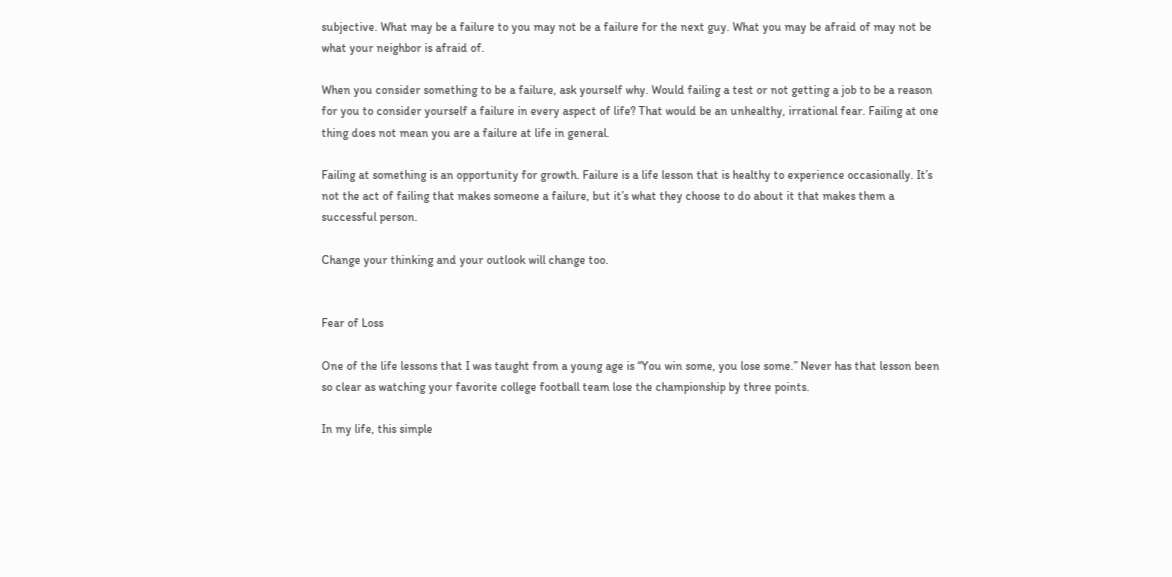subjective. What may be a failure to you may not be a failure for the next guy. What you may be afraid of may not be what your neighbor is afraid of.

When you consider something to be a failure, ask yourself why. Would failing a test or not getting a job to be a reason for you to consider yourself a failure in every aspect of life? That would be an unhealthy, irrational fear. Failing at one thing does not mean you are a failure at life in general.

Failing at something is an opportunity for growth. Failure is a life lesson that is healthy to experience occasionally. It’s not the act of failing that makes someone a failure, but it’s what they choose to do about it that makes them a successful person.

Change your thinking and your outlook will change too.


Fear of Loss

One of the life lessons that I was taught from a young age is “You win some, you lose some.” Never has that lesson been so clear as watching your favorite college football team lose the championship by three points.

In my life, this simple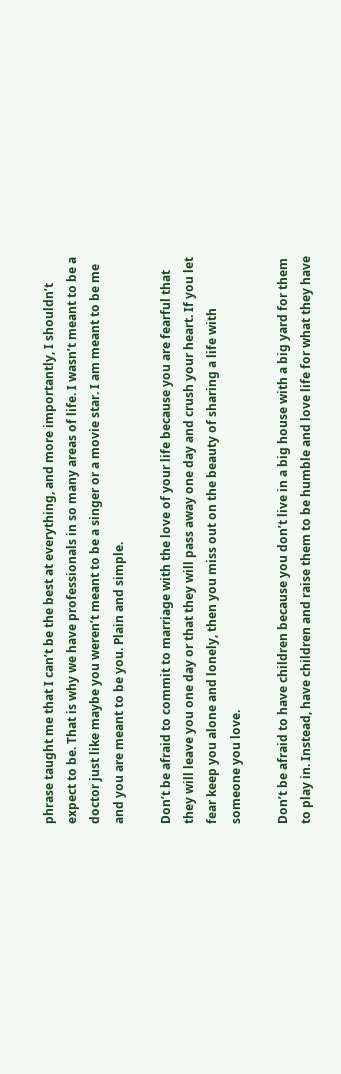phrase taught me that I can’t be the best at everything, and more importantly, I shouldn’t expect to be. That is why we have professionals in so many areas of life. I wasn’t meant to be a doctor just like maybe you weren’t meant to be a singer or a movie star. I am meant to be me and you are meant to be you. Plain and simple.

Don’t be afraid to commit to marriage with the love of your life because you are fearful that they will leave you one day or that they will pass away one day and crush your heart. If you let fear keep you alone and lonely, then you miss out on the beauty of sharing a life with someone you love.

Don’t be afraid to have children because you don’t live in a big house with a big yard for them to play in. Instead, have children and raise them to be humble and love life for what they have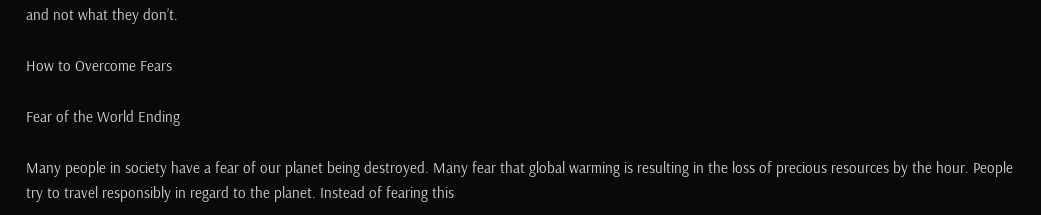and not what they don’t.

How to Overcome Fears

Fear of the World Ending

Many people in society have a fear of our planet being destroyed. Many fear that global warming is resulting in the loss of precious resources by the hour. People try to travel responsibly in regard to the planet. Instead of fearing this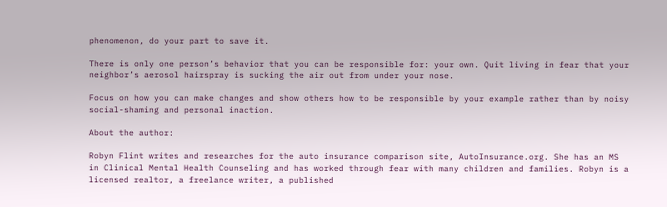phenomenon, do your part to save it.

There is only one person’s behavior that you can be responsible for: your own. Quit living in fear that your neighbor’s aerosol hairspray is sucking the air out from under your nose.

Focus on how you can make changes and show others how to be responsible by your example rather than by noisy social-shaming and personal inaction.

About the author:

Robyn Flint writes and researches for the auto insurance comparison site, AutoInsurance.org. She has an MS in Clinical Mental Health Counseling and has worked through fear with many children and families. Robyn is a licensed realtor, a freelance writer, a published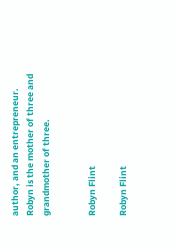author, and an entrepreneur. Robyn is the mother of three and grandmother of three.


Robyn Flint

Robyn Flint